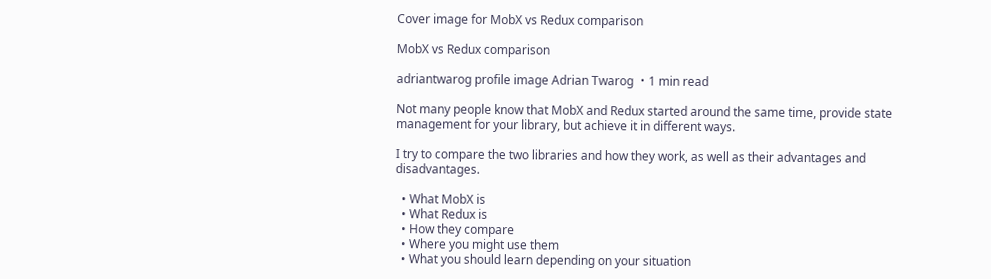Cover image for MobX vs Redux comparison

MobX vs Redux comparison

adriantwarog profile image Adrian Twarog ・1 min read

Not many people know that MobX and Redux started around the same time, provide state management for your library, but achieve it in different ways.

I try to compare the two libraries and how they work, as well as their advantages and disadvantages.

  • What MobX is
  • What Redux is
  • How they compare
  • Where you might use them
  • What you should learn depending on your situation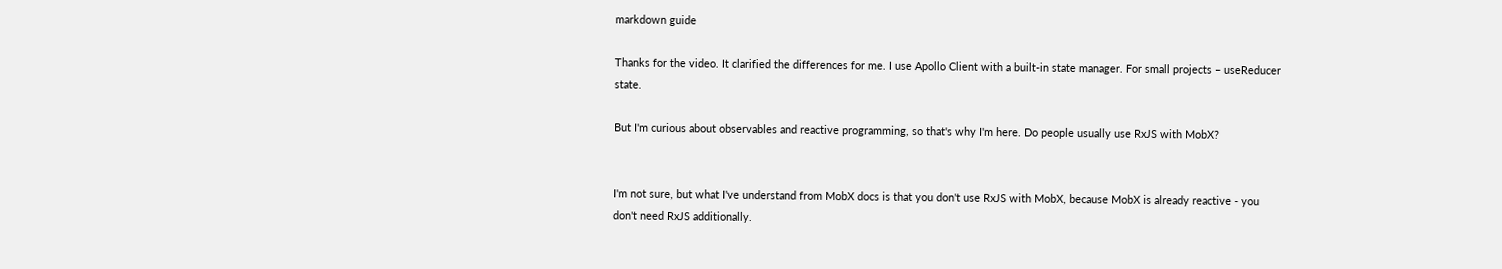markdown guide

Thanks for the video. It clarified the differences for me. I use Apollo Client with a built-in state manager. For small projects – useReducer state.

But I'm curious about observables and reactive programming, so that's why I'm here. Do people usually use RxJS with MobX?


I'm not sure, but what I've understand from MobX docs is that you don't use RxJS with MobX, because MobX is already reactive - you don't need RxJS additionally.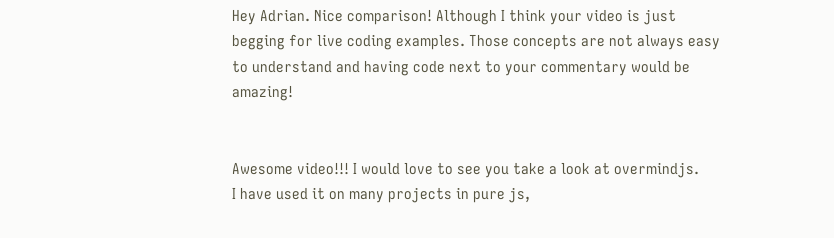Hey Adrian. Nice comparison! Although I think your video is just begging for live coding examples. Those concepts are not always easy to understand and having code next to your commentary would be amazing!


Awesome video!!! I would love to see you take a look at overmindjs.
I have used it on many projects in pure js,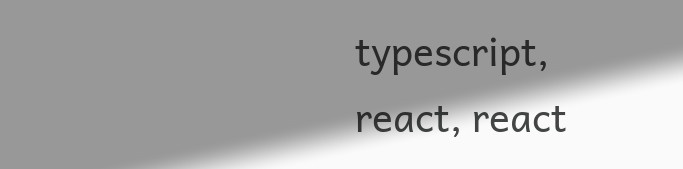typescript, react, react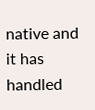native and it has handled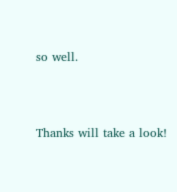so well.



Thanks will take a look!